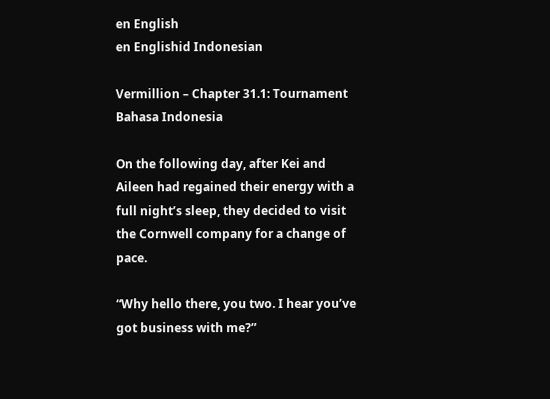en English
en Englishid Indonesian

Vermillion – Chapter 31.1: Tournament Bahasa Indonesia

On the following day, after Kei and Aileen had regained their energy with a full night’s sleep, they decided to visit the Cornwell company for a change of pace.

“Why hello there, you two. I hear you’ve got business with me?”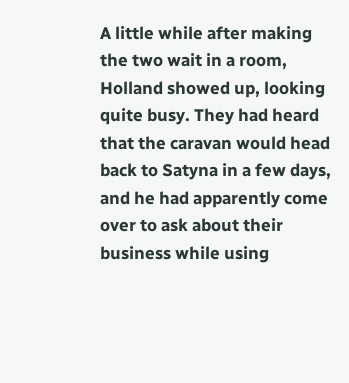A little while after making the two wait in a room, Holland showed up, looking quite busy. They had heard that the caravan would head back to Satyna in a few days, and he had apparently come over to ask about their business while using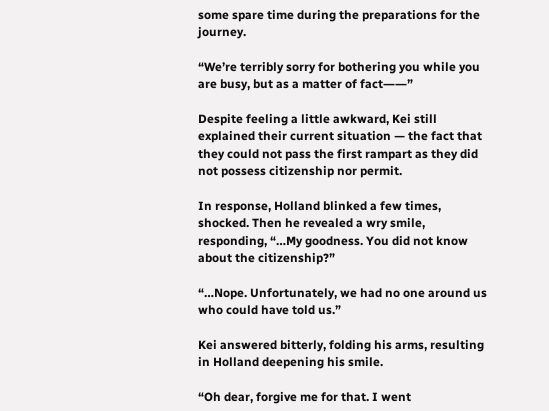some spare time during the preparations for the journey.

“We’re terribly sorry for bothering you while you are busy, but as a matter of fact――”

Despite feeling a little awkward, Kei still explained their current situation — the fact that they could not pass the first rampart as they did not possess citizenship nor permit.

In response, Holland blinked a few times, shocked. Then he revealed a wry smile, responding, “…My goodness. You did not know about the citizenship?”

“…Nope. Unfortunately, we had no one around us who could have told us.”

Kei answered bitterly, folding his arms, resulting in Holland deepening his smile.

“Oh dear, forgive me for that. I went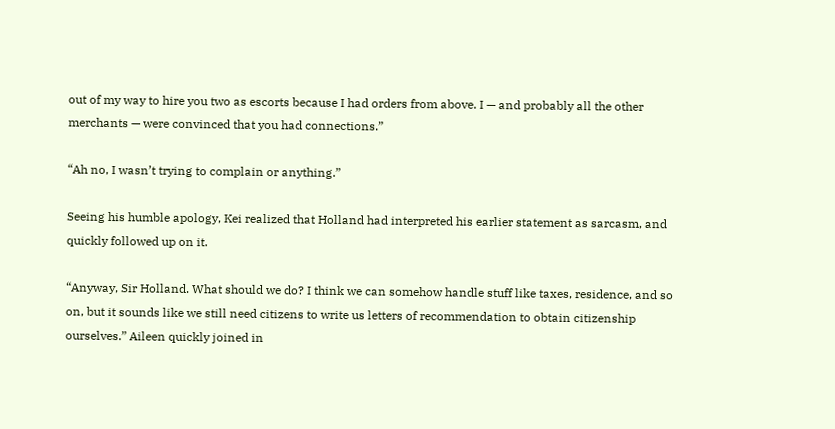out of my way to hire you two as escorts because I had orders from above. I — and probably all the other merchants — were convinced that you had connections.”

“Ah no, I wasn’t trying to complain or anything.”

Seeing his humble apology, Kei realized that Holland had interpreted his earlier statement as sarcasm, and quickly followed up on it.

“Anyway, Sir Holland. What should we do? I think we can somehow handle stuff like taxes, residence, and so on, but it sounds like we still need citizens to write us letters of recommendation to obtain citizenship ourselves.” Aileen quickly joined in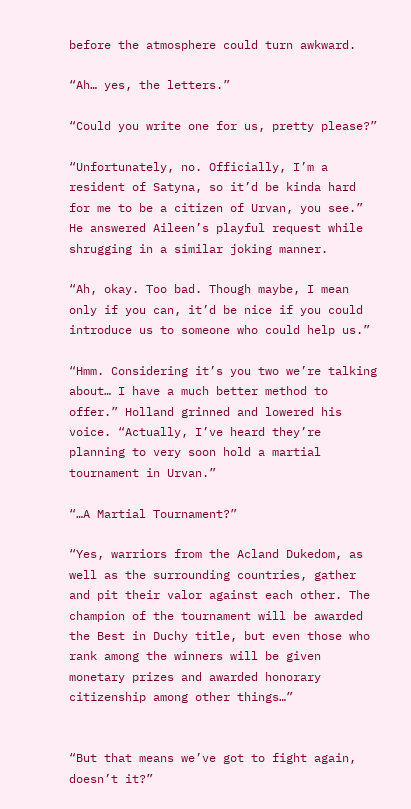before the atmosphere could turn awkward.

“Ah… yes, the letters.”

“Could you write one for us, pretty please?”

“Unfortunately, no. Officially, I’m a resident of Satyna, so it’d be kinda hard for me to be a citizen of Urvan, you see.” He answered Aileen’s playful request while shrugging in a similar joking manner.

“Ah, okay. Too bad. Though maybe, I mean only if you can, it’d be nice if you could introduce us to someone who could help us.”

“Hmm. Considering it’s you two we’re talking about… I have a much better method to offer.” Holland grinned and lowered his voice. “Actually, I’ve heard they’re planning to very soon hold a martial tournament in Urvan.”

“…A Martial Tournament?”

“Yes, warriors from the Acland Dukedom, as well as the surrounding countries, gather and pit their valor against each other. The champion of the tournament will be awarded the Best in Duchy title, but even those who rank among the winners will be given monetary prizes and awarded honorary citizenship among other things…”


“But that means we’ve got to fight again, doesn’t it?”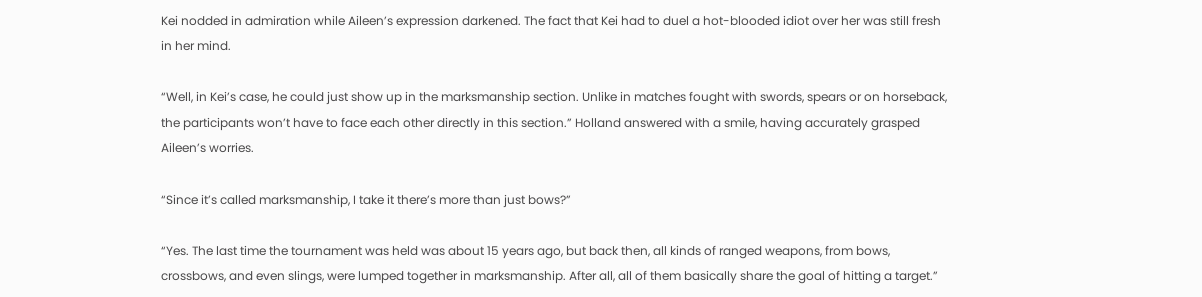Kei nodded in admiration while Aileen’s expression darkened. The fact that Kei had to duel a hot-blooded idiot over her was still fresh in her mind.

“Well, in Kei’s case, he could just show up in the marksmanship section. Unlike in matches fought with swords, spears or on horseback, the participants won’t have to face each other directly in this section.” Holland answered with a smile, having accurately grasped Aileen’s worries.

“Since it’s called marksmanship, I take it there’s more than just bows?”

“Yes. The last time the tournament was held was about 15 years ago, but back then, all kinds of ranged weapons, from bows, crossbows, and even slings, were lumped together in marksmanship. After all, all of them basically share the goal of hitting a target.”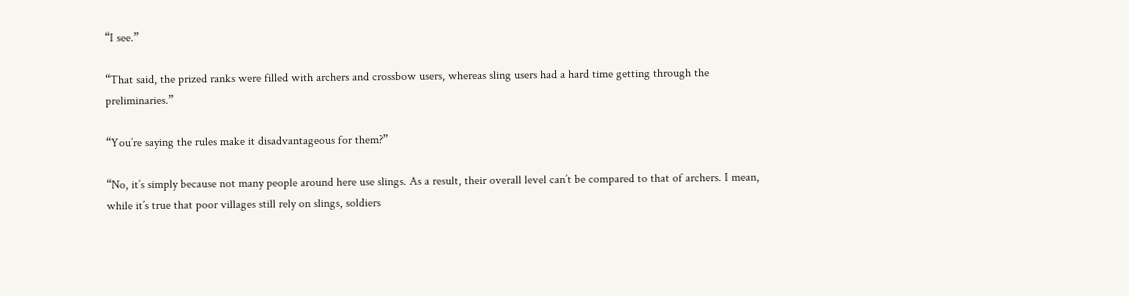“I see.”

“That said, the prized ranks were filled with archers and crossbow users, whereas sling users had a hard time getting through the preliminaries.”

“You’re saying the rules make it disadvantageous for them?”

“No, it’s simply because not many people around here use slings. As a result, their overall level can’t be compared to that of archers. I mean, while it’s true that poor villages still rely on slings, soldiers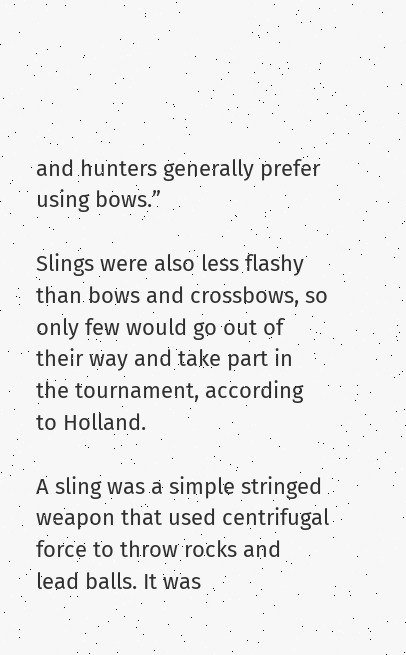and hunters generally prefer using bows.”

Slings were also less flashy than bows and crossbows, so only few would go out of their way and take part in the tournament, according to Holland.

A sling was a simple stringed weapon that used centrifugal force to throw rocks and lead balls. It was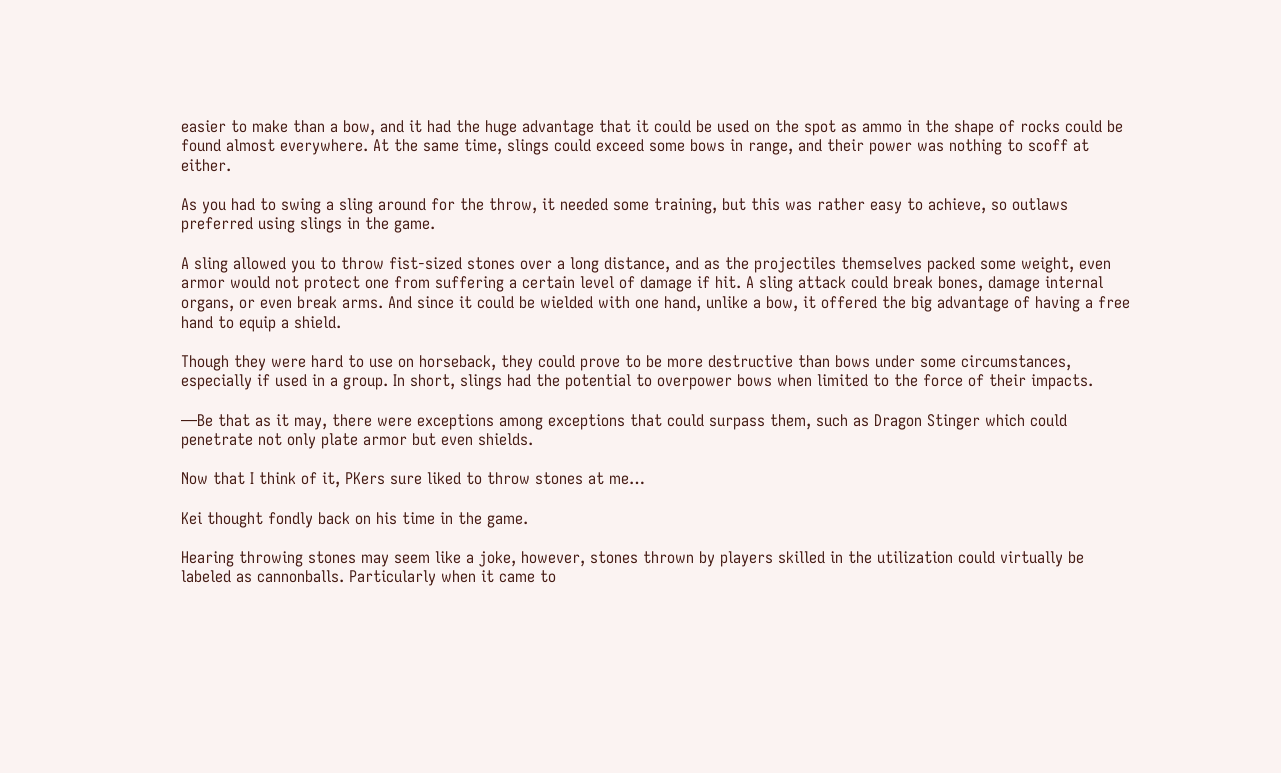easier to make than a bow, and it had the huge advantage that it could be used on the spot as ammo in the shape of rocks could be found almost everywhere. At the same time, slings could exceed some bows in range, and their power was nothing to scoff at either.

As you had to swing a sling around for the throw, it needed some training, but this was rather easy to achieve, so outlaws preferred using slings in the game.

A sling allowed you to throw fist-sized stones over a long distance, and as the projectiles themselves packed some weight, even armor would not protect one from suffering a certain level of damage if hit. A sling attack could break bones, damage internal organs, or even break arms. And since it could be wielded with one hand, unlike a bow, it offered the big advantage of having a free hand to equip a shield.

Though they were hard to use on horseback, they could prove to be more destructive than bows under some circumstances, especially if used in a group. In short, slings had the potential to overpower bows when limited to the force of their impacts.

—Be that as it may, there were exceptions among exceptions that could surpass them, such as Dragon Stinger which could penetrate not only plate armor but even shields.

Now that I think of it, PKers sure liked to throw stones at me…

Kei thought fondly back on his time in the game.

Hearing throwing stones may seem like a joke, however, stones thrown by players skilled in the utilization could virtually be labeled as cannonballs. Particularly when it came to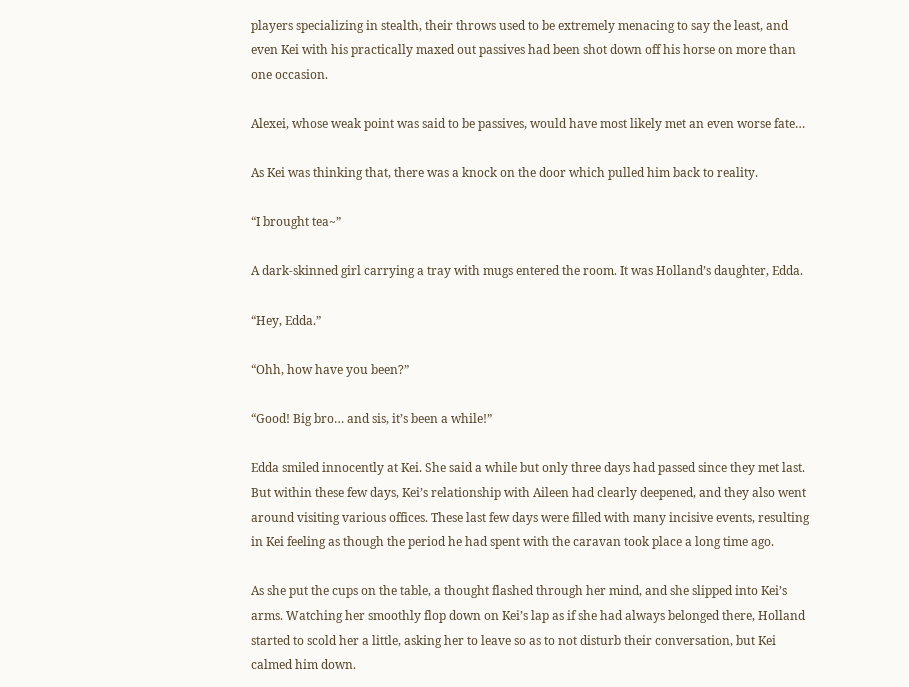players specializing in stealth, their throws used to be extremely menacing to say the least, and even Kei with his practically maxed out passives had been shot down off his horse on more than one occasion.

Alexei, whose weak point was said to be passives, would have most likely met an even worse fate…

As Kei was thinking that, there was a knock on the door which pulled him back to reality.

“I brought tea~”

A dark-skinned girl carrying a tray with mugs entered the room. It was Holland’s daughter, Edda.

“Hey, Edda.”

“Ohh, how have you been?”

“Good! Big bro… and sis, it’s been a while!”

Edda smiled innocently at Kei. She said a while but only three days had passed since they met last. But within these few days, Kei’s relationship with Aileen had clearly deepened, and they also went around visiting various offices. These last few days were filled with many incisive events, resulting in Kei feeling as though the period he had spent with the caravan took place a long time ago.

As she put the cups on the table, a thought flashed through her mind, and she slipped into Kei’s arms. Watching her smoothly flop down on Kei’s lap as if she had always belonged there, Holland started to scold her a little, asking her to leave so as to not disturb their conversation, but Kei calmed him down.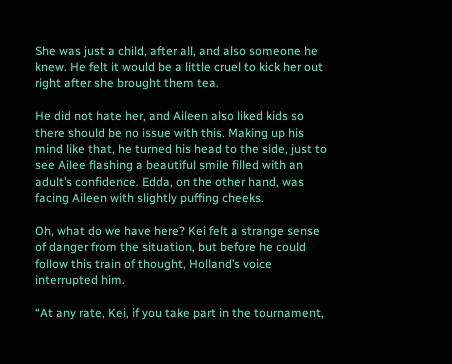She was just a child, after all, and also someone he knew. He felt it would be a little cruel to kick her out right after she brought them tea.

He did not hate her, and Aileen also liked kids so there should be no issue with this. Making up his mind like that, he turned his head to the side, just to see Ailee flashing a beautiful smile filled with an adult’s confidence. Edda, on the other hand, was facing Aileen with slightly puffing cheeks.

Oh, what do we have here? Kei felt a strange sense of danger from the situation, but before he could follow this train of thought, Holland’s voice interrupted him.

“At any rate, Kei, if you take part in the tournament,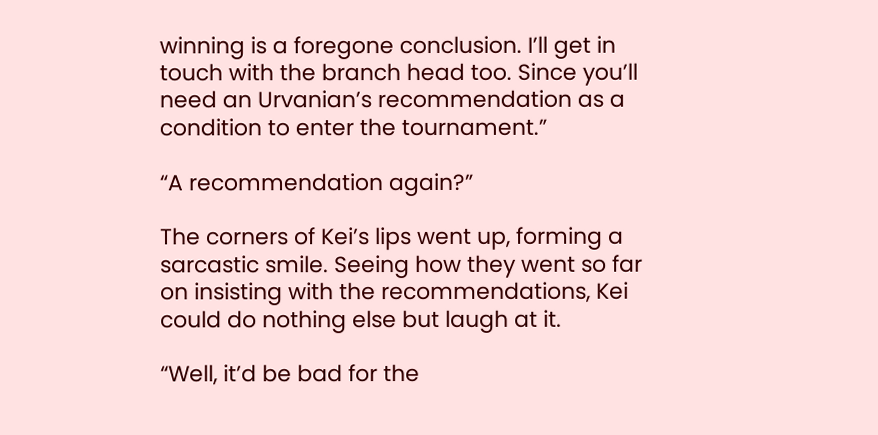winning is a foregone conclusion. I’ll get in touch with the branch head too. Since you’ll need an Urvanian’s recommendation as a condition to enter the tournament.”

“A recommendation again?”

The corners of Kei’s lips went up, forming a sarcastic smile. Seeing how they went so far on insisting with the recommendations, Kei could do nothing else but laugh at it.

“Well, it’d be bad for the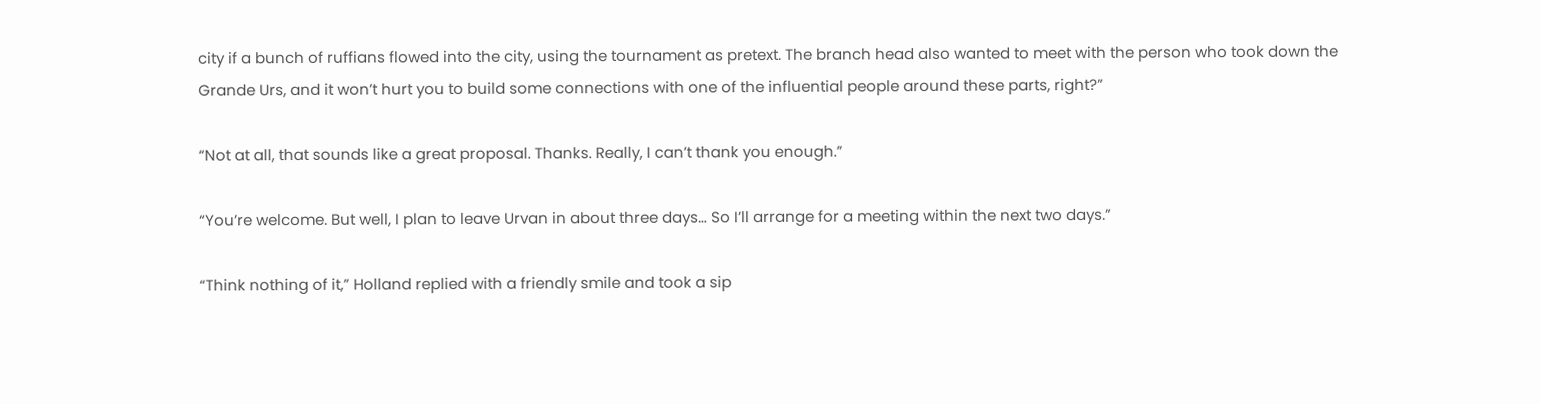city if a bunch of ruffians flowed into the city, using the tournament as pretext. The branch head also wanted to meet with the person who took down the Grande Urs, and it won’t hurt you to build some connections with one of the influential people around these parts, right?”

“Not at all, that sounds like a great proposal. Thanks. Really, I can’t thank you enough.”

“You’re welcome. But well, I plan to leave Urvan in about three days… So I’ll arrange for a meeting within the next two days.”

“Think nothing of it,” Holland replied with a friendly smile and took a sip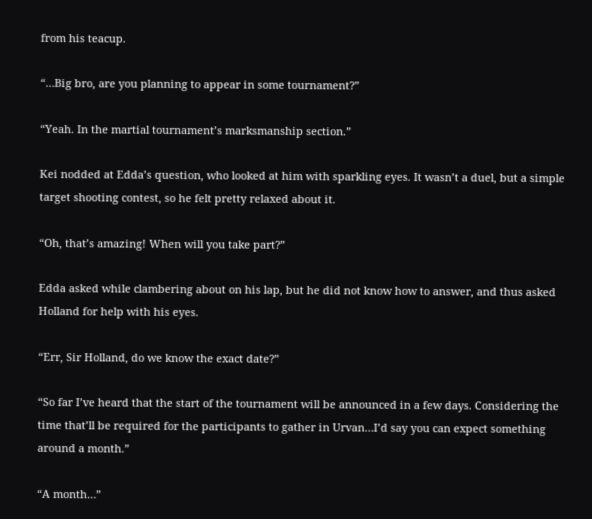from his teacup.

“…Big bro, are you planning to appear in some tournament?”

“Yeah. In the martial tournament’s marksmanship section.”

Kei nodded at Edda’s question, who looked at him with sparkling eyes. It wasn’t a duel, but a simple target shooting contest, so he felt pretty relaxed about it.

“Oh, that’s amazing! When will you take part?”

Edda asked while clambering about on his lap, but he did not know how to answer, and thus asked Holland for help with his eyes.

“Err, Sir Holland, do we know the exact date?”

“So far I’ve heard that the start of the tournament will be announced in a few days. Considering the time that’ll be required for the participants to gather in Urvan…I’d say you can expect something around a month.”

“A month…”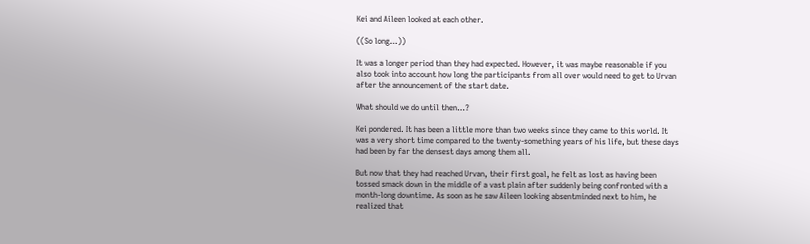Kei and Aileen looked at each other.

((So long…))

It was a longer period than they had expected. However, it was maybe reasonable if you also took into account how long the participants from all over would need to get to Urvan after the announcement of the start date.

What should we do until then…?

Kei pondered. It has been a little more than two weeks since they came to this world. It was a very short time compared to the twenty-something years of his life, but these days had been by far the densest days among them all.

But now that they had reached Urvan, their first goal, he felt as lost as having been tossed smack down in the middle of a vast plain after suddenly being confronted with a month-long downtime. As soon as he saw Aileen looking absentminded next to him, he realized that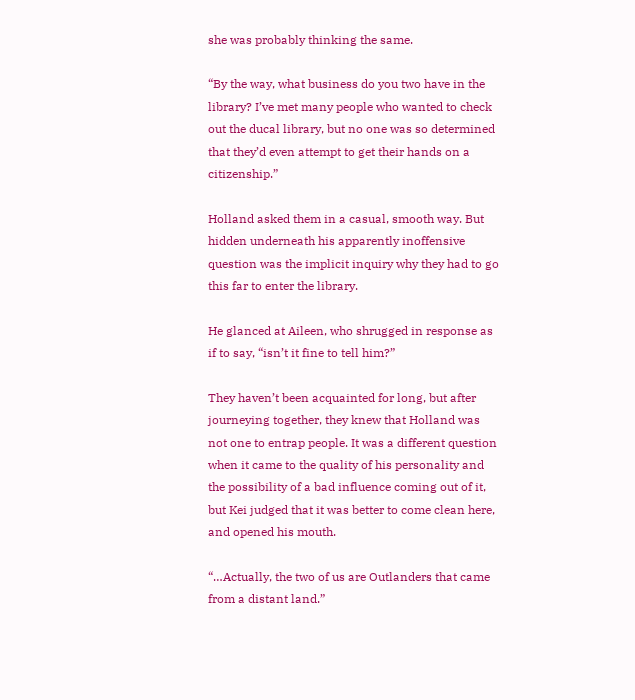she was probably thinking the same.

“By the way, what business do you two have in the library? I’ve met many people who wanted to check out the ducal library, but no one was so determined that they’d even attempt to get their hands on a citizenship.”

Holland asked them in a casual, smooth way. But hidden underneath his apparently inoffensive question was the implicit inquiry why they had to go this far to enter the library.

He glanced at Aileen, who shrugged in response as if to say, “isn’t it fine to tell him?”

They haven’t been acquainted for long, but after journeying together, they knew that Holland was not one to entrap people. It was a different question when it came to the quality of his personality and the possibility of a bad influence coming out of it, but Kei judged that it was better to come clean here, and opened his mouth.

“…Actually, the two of us are Outlanders that came from a distant land.”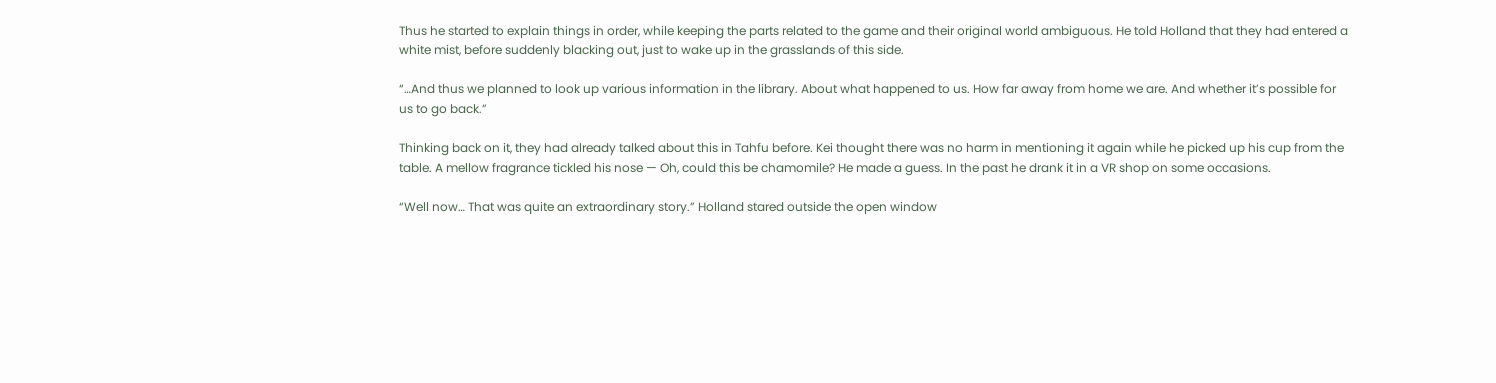Thus he started to explain things in order, while keeping the parts related to the game and their original world ambiguous. He told Holland that they had entered a white mist, before suddenly blacking out, just to wake up in the grasslands of this side.

“…And thus we planned to look up various information in the library. About what happened to us. How far away from home we are. And whether it’s possible for us to go back.”

Thinking back on it, they had already talked about this in Tahfu before. Kei thought there was no harm in mentioning it again while he picked up his cup from the table. A mellow fragrance tickled his nose — Oh, could this be chamomile? He made a guess. In the past he drank it in a VR shop on some occasions.

“Well now… That was quite an extraordinary story.” Holland stared outside the open window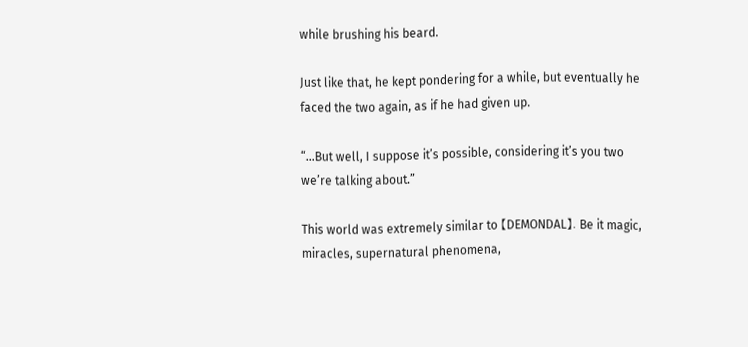while brushing his beard.

Just like that, he kept pondering for a while, but eventually he faced the two again, as if he had given up.

“…But well, I suppose it’s possible, considering it’s you two we’re talking about.”

This world was extremely similar to 【DEMONDAL】. Be it magic, miracles, supernatural phenomena,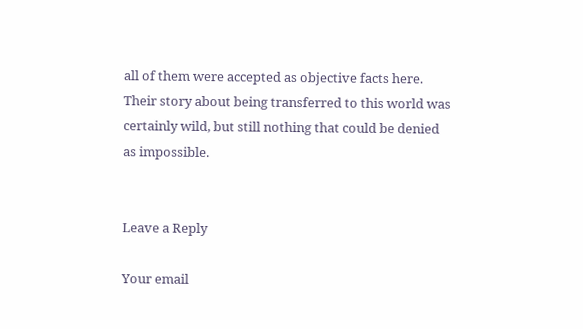all of them were accepted as objective facts here. Their story about being transferred to this world was certainly wild, but still nothing that could be denied as impossible.


Leave a Reply

Your email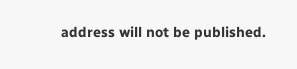address will not be published.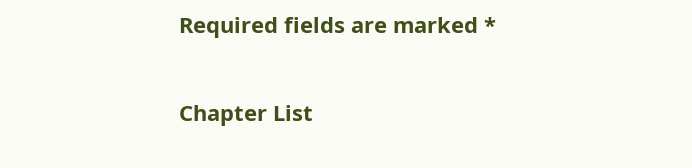Required fields are marked *

Chapter List